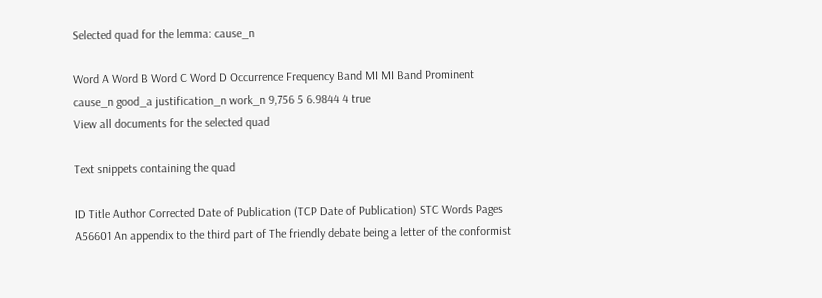Selected quad for the lemma: cause_n

Word A Word B Word C Word D Occurrence Frequency Band MI MI Band Prominent
cause_n good_a justification_n work_n 9,756 5 6.9844 4 true
View all documents for the selected quad

Text snippets containing the quad

ID Title Author Corrected Date of Publication (TCP Date of Publication) STC Words Pages
A56601 An appendix to the third part of The friendly debate being a letter of the conformist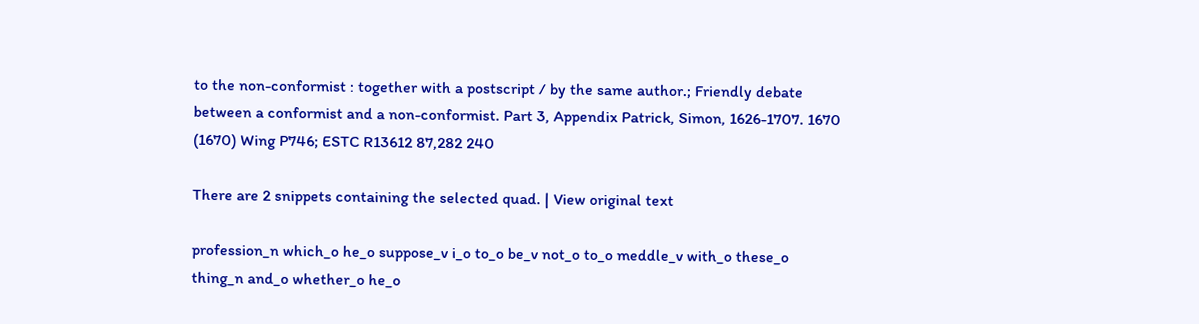to the non-conformist : together with a postscript / by the same author.; Friendly debate between a conformist and a non-conformist. Part 3, Appendix Patrick, Simon, 1626-1707. 1670 (1670) Wing P746; ESTC R13612 87,282 240

There are 2 snippets containing the selected quad. | View original text

profession_n which_o he_o suppose_v i_o to_o be_v not_o to_o meddle_v with_o these_o thing_n and_o whether_o he_o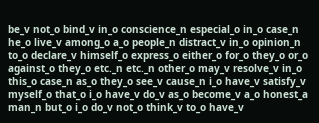be_v not_o bind_v in_o conscience_n especial_o in_o case_n he_o live_v among_o a_o people_n distract_v in_o opinion_n to_o declare_v himself_o express_o either_o for_o they_o or_o against_o they_o etc._n etc._n other_o may_v resolve_v in_o this_o case_n as_o they_o see_v cause_n i_o have_v satisfy_v myself_o that_o i_o have_v do_v as_o become_v a_o honest_a man_n but_o i_o do_v not_o think_v to_o have_v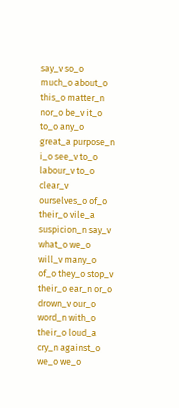say_v so_o much_o about_o this_o matter_n nor_o be_v it_o to_o any_o great_a purpose_n i_o see_v to_o labour_v to_o clear_v ourselves_o of_o their_o vile_a suspicion_n say_v what_o we_o will_v many_o of_o they_o stop_v their_o ear_n or_o drown_v our_o word_n with_o their_o loud_a cry_n against_o we_o we_o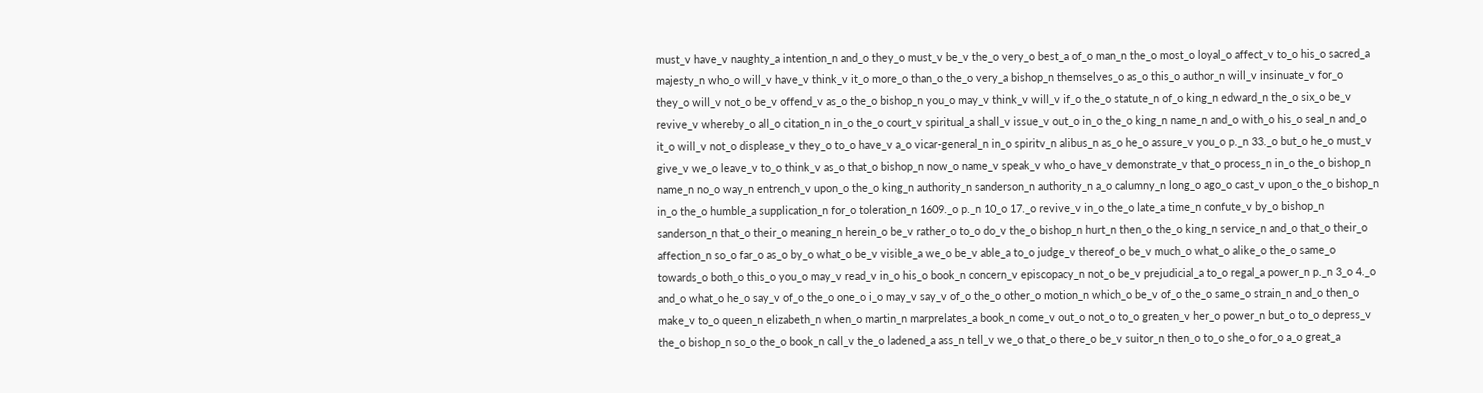must_v have_v naughty_a intention_n and_o they_o must_v be_v the_o very_o best_a of_o man_n the_o most_o loyal_o affect_v to_o his_o sacred_a majesty_n who_o will_v have_v think_v it_o more_o than_o the_o very_a bishop_n themselves_o as_o this_o author_n will_v insinuate_v for_o they_o will_v not_o be_v offend_v as_o the_o bishop_n you_o may_v think_v will_v if_o the_o statute_n of_o king_n edward_n the_o six_o be_v revive_v whereby_o all_o citation_n in_o the_o court_v spiritual_a shall_v issue_v out_o in_o the_o king_n name_n and_o with_o his_o seal_n and_o it_o will_v not_o displease_v they_o to_o have_v a_o vicar-general_n in_o spiritv_n alibus_n as_o he_o assure_v you_o p._n 33._o but_o he_o must_v give_v we_o leave_v to_o think_v as_o that_o bishop_n now_o name_v speak_v who_o have_v demonstrate_v that_o process_n in_o the_o bishop_n name_n no_o way_n entrench_v upon_o the_o king_n authority_n sanderson_n authority_n a_o calumny_n long_o ago_o cast_v upon_o the_o bishop_n in_o the_o humble_a supplication_n for_o toleration_n 1609._o p._n 10_o 17._o revive_v in_o the_o late_a time_n confute_v by_o bishop_n sanderson_n that_o their_o meaning_n herein_o be_v rather_o to_o do_v the_o bishop_n hurt_n then_o the_o king_n service_n and_o that_o their_o affection_n so_o far_o as_o by_o what_o be_v visible_a we_o be_v able_a to_o judge_v thereof_o be_v much_o what_o alike_o the_o same_o towards_o both_o this_o you_o may_v read_v in_o his_o book_n concern_v episcopacy_n not_o be_v prejudicial_a to_o regal_a power_n p._n 3_o 4._o and_o what_o he_o say_v of_o the_o one_o i_o may_v say_v of_o the_o other_o motion_n which_o be_v of_o the_o same_o strain_n and_o then_o make_v to_o queen_n elizabeth_n when_o martin_n marprelates_a book_n come_v out_o not_o to_o greaten_v her_o power_n but_o to_o depress_v the_o bishop_n so_o the_o book_n call_v the_o ladened_a ass_n tell_v we_o that_o there_o be_v suitor_n then_o to_o she_o for_o a_o great_a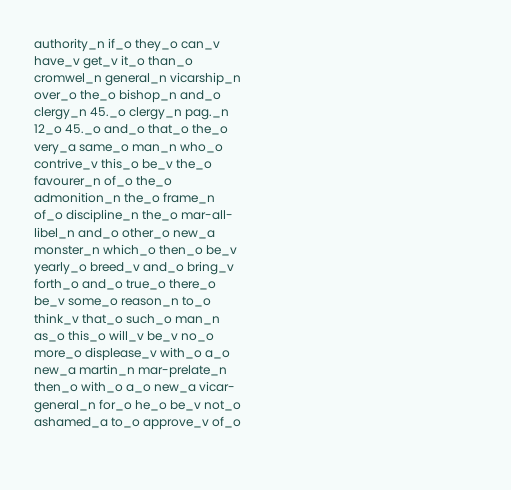authority_n if_o they_o can_v have_v get_v it_o than_o cromwel_n general_n vicarship_n over_o the_o bishop_n and_o clergy_n 45._o clergy_n pag._n 12_o 45._o and_o that_o the_o very_a same_o man_n who_o contrive_v this_o be_v the_o favourer_n of_o the_o admonition_n the_o frame_n of_o discipline_n the_o mar-all-libel_n and_o other_o new_a monster_n which_o then_o be_v yearly_o breed_v and_o bring_v forth_o and_o true_o there_o be_v some_o reason_n to_o think_v that_o such_o man_n as_o this_o will_v be_v no_o more_o displease_v with_o a_o new_a martin_n mar-prelate_n then_o with_o a_o new_a vicar-general_n for_o he_o be_v not_o ashamed_a to_o approve_v of_o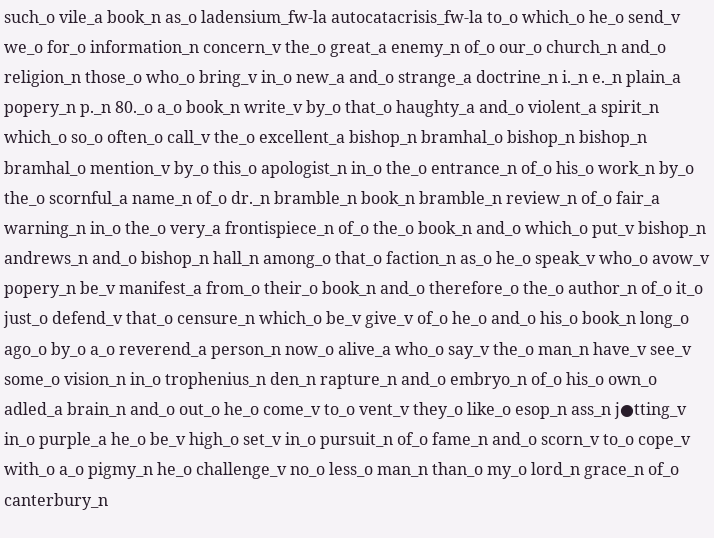such_o vile_a book_n as_o ladensium_fw-la autocatacrisis_fw-la to_o which_o he_o send_v we_o for_o information_n concern_v the_o great_a enemy_n of_o our_o church_n and_o religion_n those_o who_o bring_v in_o new_a and_o strange_a doctrine_n i._n e._n plain_a popery_n p._n 80._o a_o book_n write_v by_o that_o haughty_a and_o violent_a spirit_n which_o so_o often_o call_v the_o excellent_a bishop_n bramhal_o bishop_n bishop_n bramhal_o mention_v by_o this_o apologist_n in_o the_o entrance_n of_o his_o work_n by_o the_o scornful_a name_n of_o dr._n bramble_n book_n bramble_n review_n of_o fair_a warning_n in_o the_o very_a frontispiece_n of_o the_o book_n and_o which_o put_v bishop_n andrews_n and_o bishop_n hall_n among_o that_o faction_n as_o he_o speak_v who_o avow_v popery_n be_v manifest_a from_o their_o book_n and_o therefore_o the_o author_n of_o it_o just_o defend_v that_o censure_n which_o be_v give_v of_o he_o and_o his_o book_n long_o ago_o by_o a_o reverend_a person_n now_o alive_a who_o say_v the_o man_n have_v see_v some_o vision_n in_o trophenius_n den_n rapture_n and_o embryo_n of_o his_o own_o adled_a brain_n and_o out_o he_o come_v to_o vent_v they_o like_o esop_n ass_n j●tting_v in_o purple_a he_o be_v high_o set_v in_o pursuit_n of_o fame_n and_o scorn_v to_o cope_v with_o a_o pigmy_n he_o challenge_v no_o less_o man_n than_o my_o lord_n grace_n of_o canterbury_n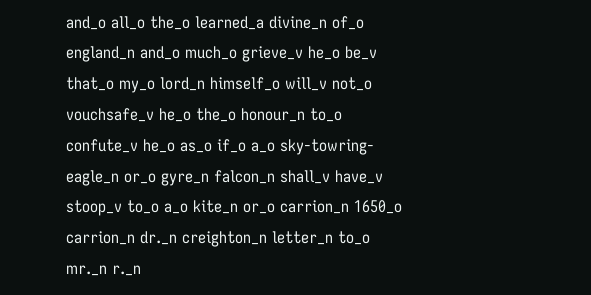and_o all_o the_o learned_a divine_n of_o england_n and_o much_o grieve_v he_o be_v that_o my_o lord_n himself_o will_v not_o vouchsafe_v he_o the_o honour_n to_o confute_v he_o as_o if_o a_o sky-towring-eagle_n or_o gyre_n falcon_n shall_v have_v stoop_v to_o a_o kite_n or_o carrion_n 1650_o carrion_n dr._n creighton_n letter_n to_o mr._n r._n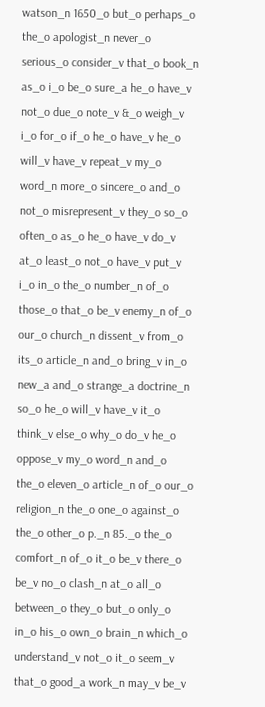watson_n 1650_o but_o perhaps_o the_o apologist_n never_o serious_o consider_v that_o book_n as_o i_o be_o sure_a he_o have_v not_o due_o note_v &_o weigh_v i_o for_o if_o he_o have_v he_o will_v have_v repeat_v my_o word_n more_o sincere_o and_o not_o misrepresent_v they_o so_o often_o as_o he_o have_v do_v at_o least_o not_o have_v put_v i_o in_o the_o number_n of_o those_o that_o be_v enemy_n of_o our_o church_n dissent_v from_o its_o article_n and_o bring_v in_o new_a and_o strange_a doctrine_n so_o he_o will_v have_v it_o think_v else_o why_o do_v he_o oppose_v my_o word_n and_o the_o eleven_o article_n of_o our_o religion_n the_o one_o against_o the_o other_o p._n 85._o the_o comfort_n of_o it_o be_v there_o be_v no_o clash_n at_o all_o between_o they_o but_o only_o in_o his_o own_o brain_n which_o understand_v not_o it_o seem_v that_o good_a work_n may_v be_v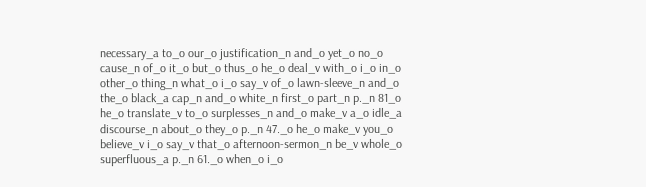necessary_a to_o our_o justification_n and_o yet_o no_o cause_n of_o it_o but_o thus_o he_o deal_v with_o i_o in_o other_o thing_n what_o i_o say_v of_o lawn-sleeve_n and_o the_o black_a cap_n and_o white_n first_o part_n p._n 81_o he_o translate_v to_o surplesses_n and_o make_v a_o idle_a discourse_n about_o they_o p._n 47._o he_o make_v you_o believe_v i_o say_v that_o afternoon-sermon_n be_v whole_o superfluous_a p._n 61._o when_o i_o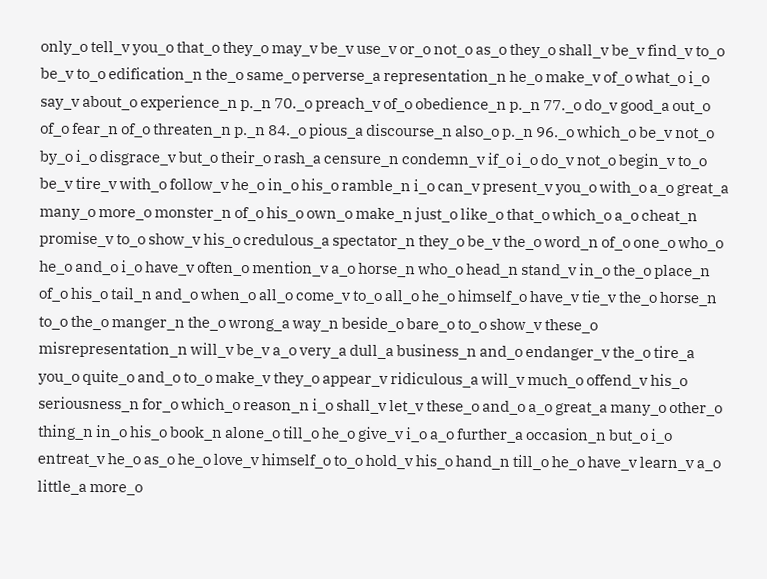only_o tell_v you_o that_o they_o may_v be_v use_v or_o not_o as_o they_o shall_v be_v find_v to_o be_v to_o edification_n the_o same_o perverse_a representation_n he_o make_v of_o what_o i_o say_v about_o experience_n p._n 70._o preach_v of_o obedience_n p._n 77._o do_v good_a out_o of_o fear_n of_o threaten_n p._n 84._o pious_a discourse_n also_o p._n 96._o which_o be_v not_o by_o i_o disgrace_v but_o their_o rash_a censure_n condemn_v if_o i_o do_v not_o begin_v to_o be_v tire_v with_o follow_v he_o in_o his_o ramble_n i_o can_v present_v you_o with_o a_o great_a many_o more_o monster_n of_o his_o own_o make_n just_o like_o that_o which_o a_o cheat_n promise_v to_o show_v his_o credulous_a spectator_n they_o be_v the_o word_n of_o one_o who_o he_o and_o i_o have_v often_o mention_v a_o horse_n who_o head_n stand_v in_o the_o place_n of_o his_o tail_n and_o when_o all_o come_v to_o all_o he_o himself_o have_v tie_v the_o horse_n to_o the_o manger_n the_o wrong_a way_n beside_o bare_o to_o show_v these_o misrepresentation_n will_v be_v a_o very_a dull_a business_n and_o endanger_v the_o tire_a you_o quite_o and_o to_o make_v they_o appear_v ridiculous_a will_v much_o offend_v his_o seriousness_n for_o which_o reason_n i_o shall_v let_v these_o and_o a_o great_a many_o other_o thing_n in_o his_o book_n alone_o till_o he_o give_v i_o a_o further_a occasion_n but_o i_o entreat_v he_o as_o he_o love_v himself_o to_o hold_v his_o hand_n till_o he_o have_v learn_v a_o little_a more_o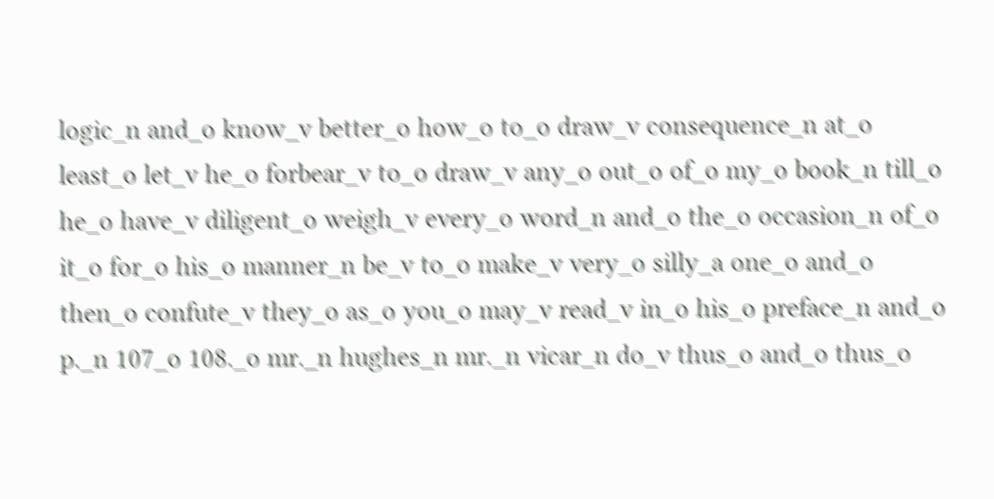logic_n and_o know_v better_o how_o to_o draw_v consequence_n at_o least_o let_v he_o forbear_v to_o draw_v any_o out_o of_o my_o book_n till_o he_o have_v diligent_o weigh_v every_o word_n and_o the_o occasion_n of_o it_o for_o his_o manner_n be_v to_o make_v very_o silly_a one_o and_o then_o confute_v they_o as_o you_o may_v read_v in_o his_o preface_n and_o p._n 107_o 108._o mr._n hughes_n mr._n vicar_n do_v thus_o and_o thus_o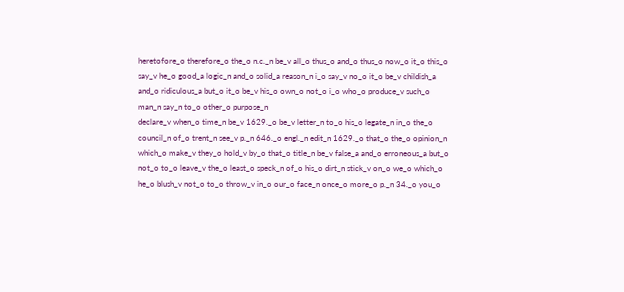heretofore_o therefore_o the_o n.c._n be_v all_o thus_o and_o thus_o now_o it_o this_o say_v he_o good_a logic_n and_o solid_a reason_n i_o say_v no_o it_o be_v childish_a and_o ridiculous_a but_o it_o be_v his_o own_o not_o i_o who_o produce_v such_o man_n say_n to_o other_o purpose_n
declare_v when_o time_n be_v 1629._o be_v letter_n to_o his_o legate_n in_o the_o council_n of_o trent_n see_v p._n 646._o engl._n edit_n 1629._o that_o the_o opinion_n which_o make_v they_o hold_v by_o that_o title_n be_v false_a and_o erroneous_a but_o not_o to_o leave_v the_o least_o speck_n of_o his_o dirt_n stick_v on_o we_o which_o he_o blush_v not_o to_o throw_v in_o our_o face_n once_o more_o p._n 34._o you_o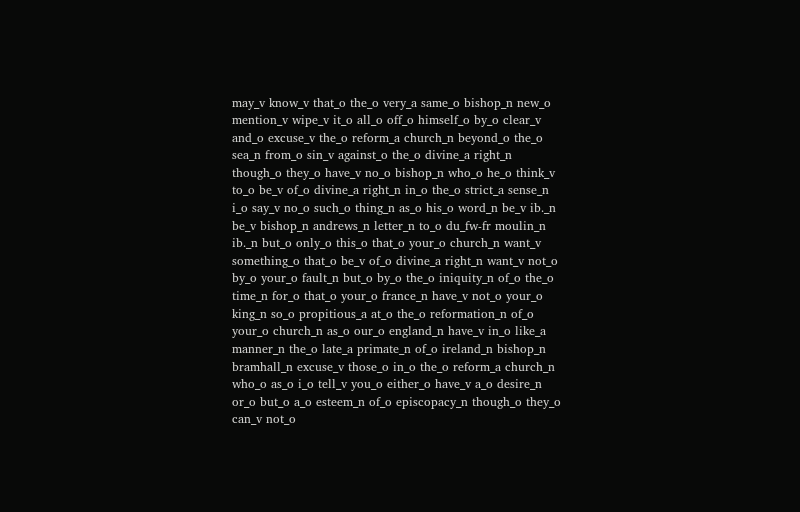may_v know_v that_o the_o very_a same_o bishop_n new_o mention_v wipe_v it_o all_o off_o himself_o by_o clear_v and_o excuse_v the_o reform_a church_n beyond_o the_o sea_n from_o sin_v against_o the_o divine_a right_n though_o they_o have_v no_o bishop_n who_o he_o think_v to_o be_v of_o divine_a right_n in_o the_o strict_a sense_n i_o say_v no_o such_o thing_n as_o his_o word_n be_v ib._n be_v bishop_n andrews_n letter_n to_o du_fw-fr moulin_n ib._n but_o only_o this_o that_o your_o church_n want_v something_o that_o be_v of_o divine_a right_n want_v not_o by_o your_o fault_n but_o by_o the_o iniquity_n of_o the_o time_n for_o that_o your_o france_n have_v not_o your_o king_n so_o propitious_a at_o the_o reformation_n of_o your_o church_n as_o our_o england_n have_v in_o like_a manner_n the_o late_a primate_n of_o ireland_n bishop_n bramhall_n excuse_v those_o in_o the_o reform_a church_n who_o as_o i_o tell_v you_o either_o have_v a_o desire_n or_o but_o a_o esteem_n of_o episcopacy_n though_o they_o can_v not_o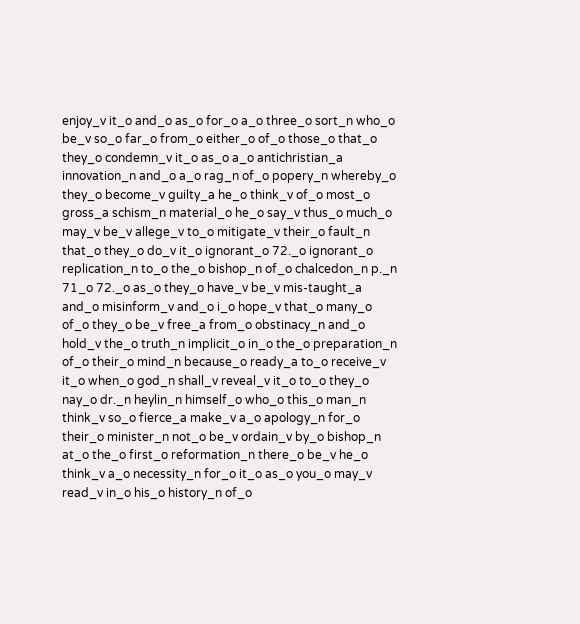enjoy_v it_o and_o as_o for_o a_o three_o sort_n who_o be_v so_o far_o from_o either_o of_o those_o that_o they_o condemn_v it_o as_o a_o antichristian_a innovation_n and_o a_o rag_n of_o popery_n whereby_o they_o become_v guilty_a he_o think_v of_o most_o gross_a schism_n material_o he_o say_v thus_o much_o may_v be_v allege_v to_o mitigate_v their_o fault_n that_o they_o do_v it_o ignorant_o 72._o ignorant_o replication_n to_o the_o bishop_n of_o chalcedon_n p._n 71_o 72._o as_o they_o have_v be_v mis-taught_a and_o misinform_v and_o i_o hope_v that_o many_o of_o they_o be_v free_a from_o obstinacy_n and_o hold_v the_o truth_n implicit_o in_o the_o preparation_n of_o their_o mind_n because_o ready_a to_o receive_v it_o when_o god_n shall_v reveal_v it_o to_o they_o nay_o dr._n heylin_n himself_o who_o this_o man_n think_v so_o fierce_a make_v a_o apology_n for_o their_o minister_n not_o be_v ordain_v by_o bishop_n at_o the_o first_o reformation_n there_o be_v he_o think_v a_o necessity_n for_o it_o as_o you_o may_v read_v in_o his_o history_n of_o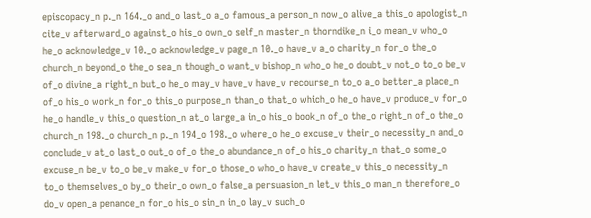episcopacy_n p._n 164._o and_o last_o a_o famous_a person_n now_o alive_a this_o apologist_n cite_v afterward_o against_o his_o own_o self_n master_n thorndike_n i_o mean_v who_o he_o acknowledge_v 10._o acknowledge_v page_n 10._o have_v a_o charity_n for_o the_o church_n beyond_o the_o sea_n though_o want_v bishop_n who_o he_o doubt_v not_o to_o be_v of_o divine_a right_n but_o he_o may_v have_v have_v recourse_n to_o a_o better_a place_n of_o his_o work_n for_o this_o purpose_n than_o that_o which_o he_o have_v produce_v for_o he_o handle_v this_o question_n at_o large_a in_o his_o book_n of_o the_o right_n of_o the_o church_n 198._o church_n p._n 194_o 198._o where_o he_o excuse_v their_o necessity_n and_o conclude_v at_o last_o out_o of_o the_o abundance_n of_o his_o charity_n that_o some_o excuse_n be_v to_o be_v make_v for_o those_o who_o have_v create_v this_o necessity_n to_o themselves_o by_o their_o own_o false_a persuasion_n let_v this_o man_n therefore_o do_v open_a penance_n for_o his_o sin_n in_o lay_v such_o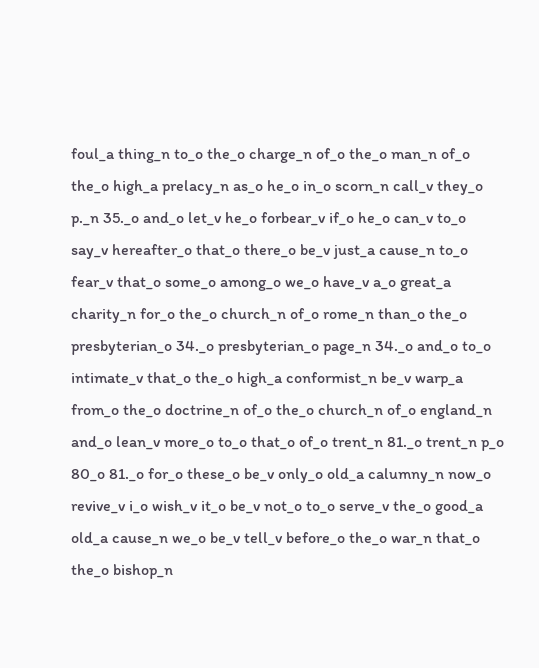foul_a thing_n to_o the_o charge_n of_o the_o man_n of_o the_o high_a prelacy_n as_o he_o in_o scorn_n call_v they_o p._n 35._o and_o let_v he_o forbear_v if_o he_o can_v to_o say_v hereafter_o that_o there_o be_v just_a cause_n to_o fear_v that_o some_o among_o we_o have_v a_o great_a charity_n for_o the_o church_n of_o rome_n than_o the_o presbyterian_o 34._o presbyterian_o page_n 34._o and_o to_o intimate_v that_o the_o high_a conformist_n be_v warp_a from_o the_o doctrine_n of_o the_o church_n of_o england_n and_o lean_v more_o to_o that_o of_o trent_n 81._o trent_n p_o 80_o 81._o for_o these_o be_v only_o old_a calumny_n now_o revive_v i_o wish_v it_o be_v not_o to_o serve_v the_o good_a old_a cause_n we_o be_v tell_v before_o the_o war_n that_o the_o bishop_n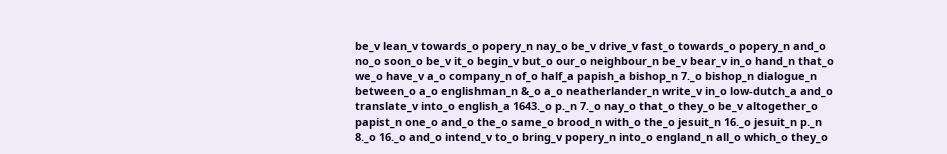be_v lean_v towards_o popery_n nay_o be_v drive_v fast_o towards_o popery_n and_o no_o soon_o be_v it_o begin_v but_o our_o neighbour_n be_v bear_v in_o hand_n that_o we_o have_v a_o company_n of_o half_a papish_a bishop_n 7._o bishop_n dialogue_n between_o a_o englishman_n &_o a_o neatherlander_n write_v in_o low-dutch_a and_o translate_v into_o english_a 1643._o p._n 7._o nay_o that_o they_o be_v altogether_o papist_n one_o and_o the_o same_o brood_n with_o the_o jesuit_n 16._o jesuit_n p._n 8._o 16._o and_o intend_v to_o bring_v popery_n into_o england_n all_o which_o they_o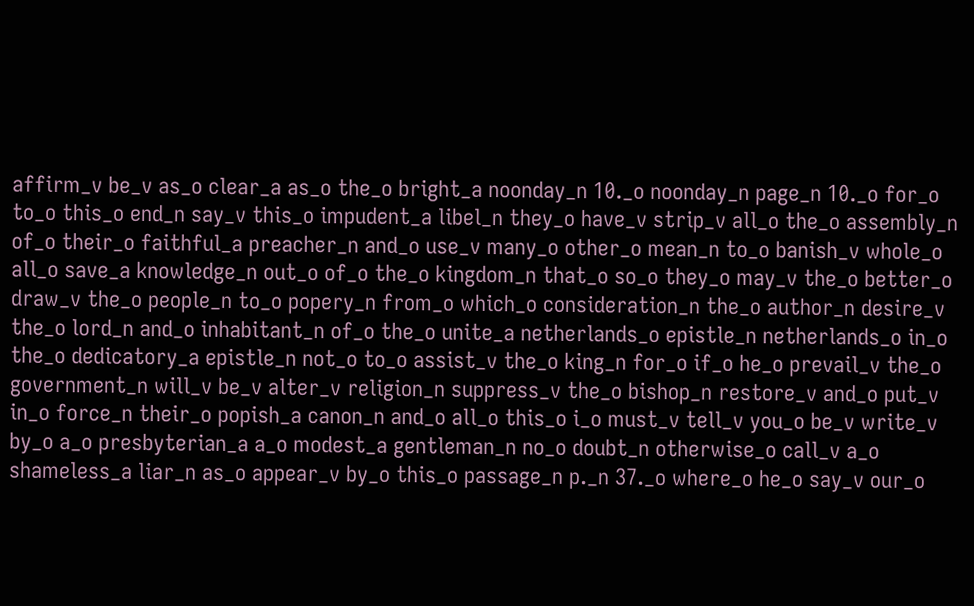affirm_v be_v as_o clear_a as_o the_o bright_a noonday_n 10._o noonday_n page_n 10._o for_o to_o this_o end_n say_v this_o impudent_a libel_n they_o have_v strip_v all_o the_o assembly_n of_o their_o faithful_a preacher_n and_o use_v many_o other_o mean_n to_o banish_v whole_o all_o save_a knowledge_n out_o of_o the_o kingdom_n that_o so_o they_o may_v the_o better_o draw_v the_o people_n to_o popery_n from_o which_o consideration_n the_o author_n desire_v the_o lord_n and_o inhabitant_n of_o the_o unite_a netherlands_o epistle_n netherlands_o in_o the_o dedicatory_a epistle_n not_o to_o assist_v the_o king_n for_o if_o he_o prevail_v the_o government_n will_v be_v alter_v religion_n suppress_v the_o bishop_n restore_v and_o put_v in_o force_n their_o popish_a canon_n and_o all_o this_o i_o must_v tell_v you_o be_v write_v by_o a_o presbyterian_a a_o modest_a gentleman_n no_o doubt_n otherwise_o call_v a_o shameless_a liar_n as_o appear_v by_o this_o passage_n p._n 37._o where_o he_o say_v our_o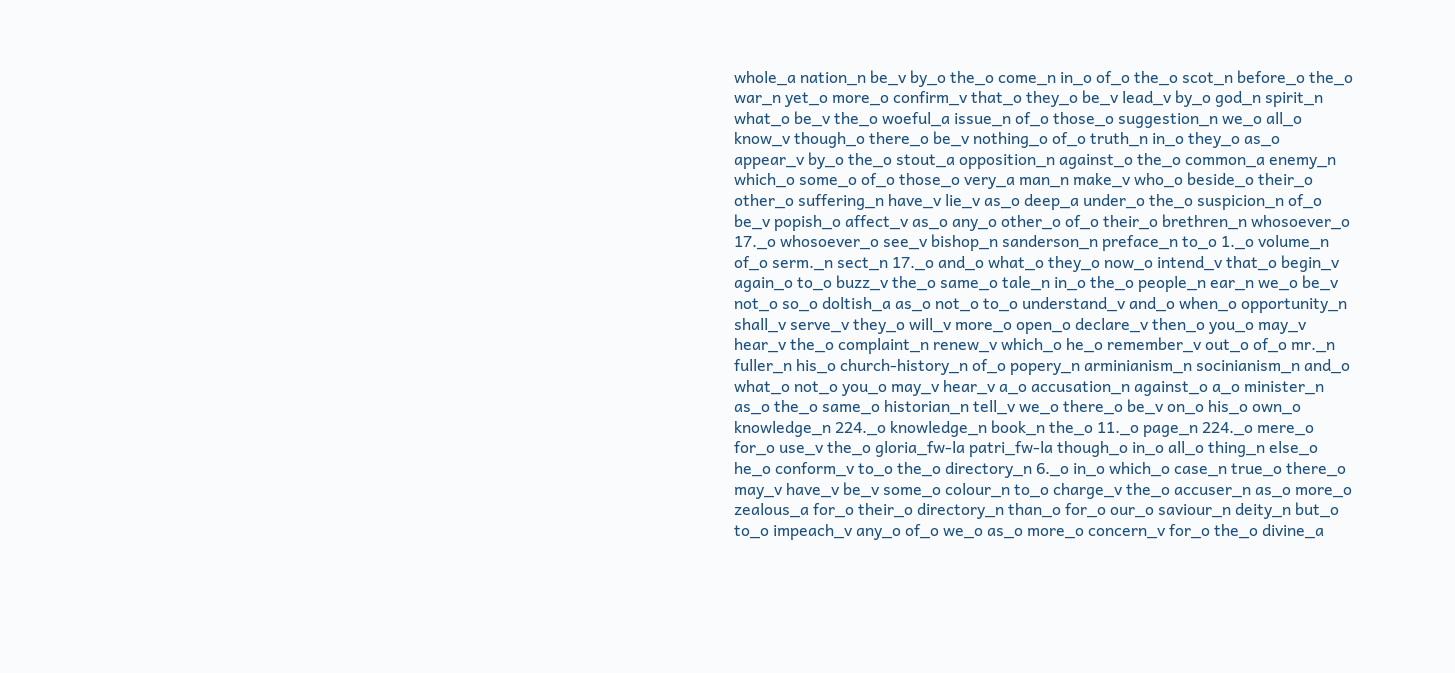whole_a nation_n be_v by_o the_o come_n in_o of_o the_o scot_n before_o the_o war_n yet_o more_o confirm_v that_o they_o be_v lead_v by_o god_n spirit_n what_o be_v the_o woeful_a issue_n of_o those_o suggestion_n we_o all_o know_v though_o there_o be_v nothing_o of_o truth_n in_o they_o as_o appear_v by_o the_o stout_a opposition_n against_o the_o common_a enemy_n which_o some_o of_o those_o very_a man_n make_v who_o beside_o their_o other_o suffering_n have_v lie_v as_o deep_a under_o the_o suspicion_n of_o be_v popish_o affect_v as_o any_o other_o of_o their_o brethren_n whosoever_o 17._o whosoever_o see_v bishop_n sanderson_n preface_n to_o 1._o volume_n of_o serm._n sect_n 17._o and_o what_o they_o now_o intend_v that_o begin_v again_o to_o buzz_v the_o same_o tale_n in_o the_o people_n ear_n we_o be_v not_o so_o doltish_a as_o not_o to_o understand_v and_o when_o opportunity_n shall_v serve_v they_o will_v more_o open_o declare_v then_o you_o may_v hear_v the_o complaint_n renew_v which_o he_o remember_v out_o of_o mr._n fuller_n his_o church-history_n of_o popery_n arminianism_n socinianism_n and_o what_o not_o you_o may_v hear_v a_o accusation_n against_o a_o minister_n as_o the_o same_o historian_n tell_v we_o there_o be_v on_o his_o own_o knowledge_n 224._o knowledge_n book_n the_o 11._o page_n 224._o mere_o for_o use_v the_o gloria_fw-la patri_fw-la though_o in_o all_o thing_n else_o he_o conform_v to_o the_o directory_n 6._o in_o which_o case_n true_o there_o may_v have_v be_v some_o colour_n to_o charge_v the_o accuser_n as_o more_o zealous_a for_o their_o directory_n than_o for_o our_o saviour_n deity_n but_o to_o impeach_v any_o of_o we_o as_o more_o concern_v for_o the_o divine_a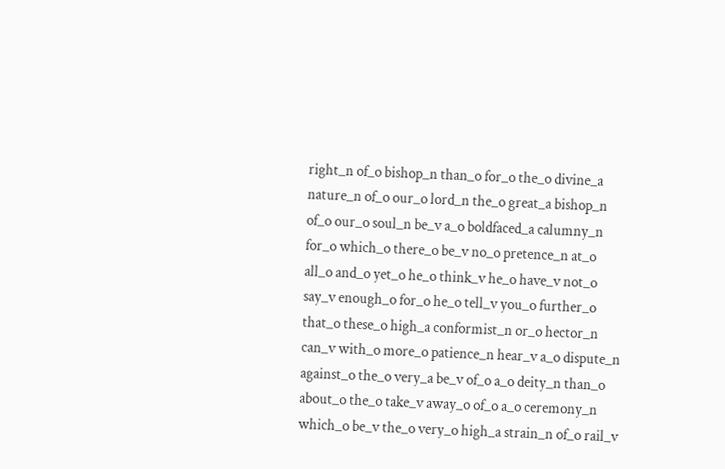right_n of_o bishop_n than_o for_o the_o divine_a nature_n of_o our_o lord_n the_o great_a bishop_n of_o our_o soul_n be_v a_o boldfaced_a calumny_n for_o which_o there_o be_v no_o pretence_n at_o all_o and_o yet_o he_o think_v he_o have_v not_o say_v enough_o for_o he_o tell_v you_o further_o that_o these_o high_a conformist_n or_o hector_n can_v with_o more_o patience_n hear_v a_o dispute_n against_o the_o very_a be_v of_o a_o deity_n than_o about_o the_o take_v away_o of_o a_o ceremony_n which_o be_v the_o very_o high_a strain_n of_o rail_v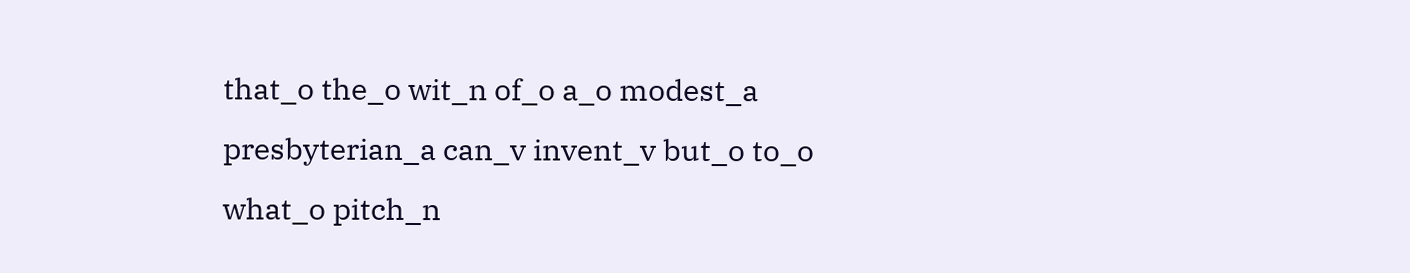that_o the_o wit_n of_o a_o modest_a presbyterian_a can_v invent_v but_o to_o what_o pitch_n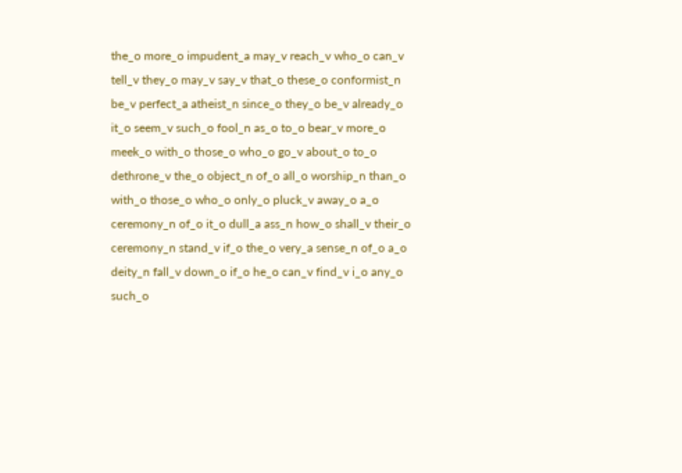the_o more_o impudent_a may_v reach_v who_o can_v tell_v they_o may_v say_v that_o these_o conformist_n be_v perfect_a atheist_n since_o they_o be_v already_o it_o seem_v such_o fool_n as_o to_o bear_v more_o meek_o with_o those_o who_o go_v about_o to_o dethrone_v the_o object_n of_o all_o worship_n than_o with_o those_o who_o only_o pluck_v away_o a_o ceremony_n of_o it_o dull_a ass_n how_o shall_v their_o ceremony_n stand_v if_o the_o very_a sense_n of_o a_o deity_n fall_v down_o if_o he_o can_v find_v i_o any_o such_o